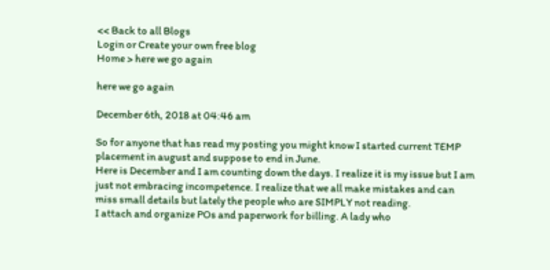<< Back to all Blogs
Login or Create your own free blog
Home > here we go again

here we go again

December 6th, 2018 at 04:46 am

So for anyone that has read my posting you might know I started current TEMP placement in august and suppose to end in June.
Here is December and I am counting down the days. I realize it is my issue but I am just not embracing incompetence. I realize that we all make mistakes and can miss small details but lately the people who are SIMPLY not reading.
I attach and organize POs and paperwork for billing. A lady who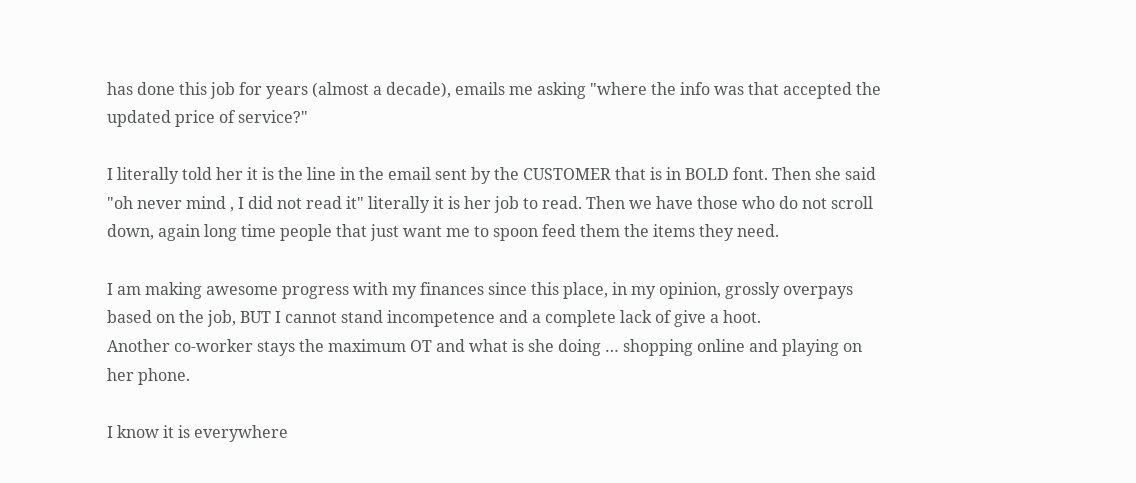has done this job for years (almost a decade), emails me asking "where the info was that accepted the updated price of service?"

I literally told her it is the line in the email sent by the CUSTOMER that is in BOLD font. Then she said "oh never mind , I did not read it" literally it is her job to read. Then we have those who do not scroll down, again long time people that just want me to spoon feed them the items they need.

I am making awesome progress with my finances since this place, in my opinion, grossly overpays based on the job, BUT I cannot stand incompetence and a complete lack of give a hoot.
Another co-worker stays the maximum OT and what is she doing … shopping online and playing on her phone.

I know it is everywhere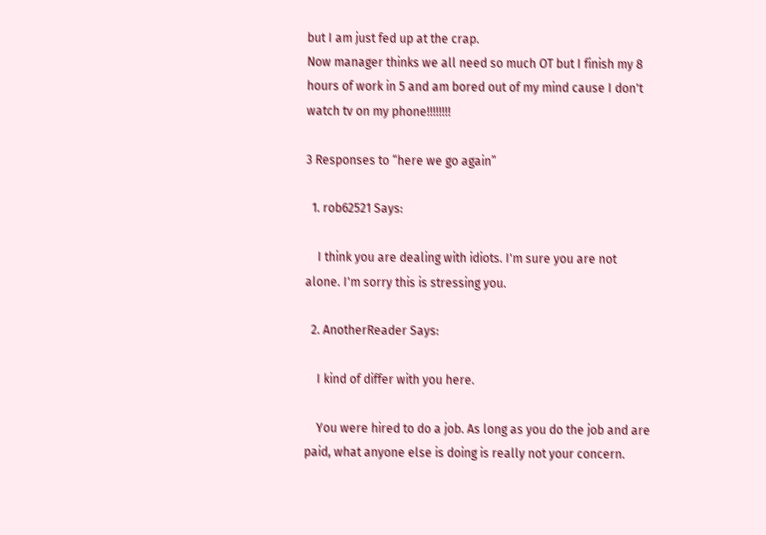but I am just fed up at the crap.
Now manager thinks we all need so much OT but I finish my 8 hours of work in 5 and am bored out of my mind cause I don't watch tv on my phone!!!!!!!!

3 Responses to “here we go again”

  1. rob62521 Says:

    I think you are dealing with idiots. I'm sure you are not alone. I'm sorry this is stressing you.

  2. AnotherReader Says:

    I kind of differ with you here.

    You were hired to do a job. As long as you do the job and are paid, what anyone else is doing is really not your concern.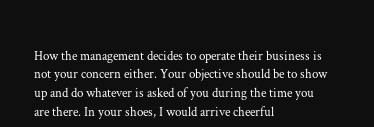How the management decides to operate their business is not your concern either. Your objective should be to show up and do whatever is asked of you during the time you are there. In your shoes, I would arrive cheerful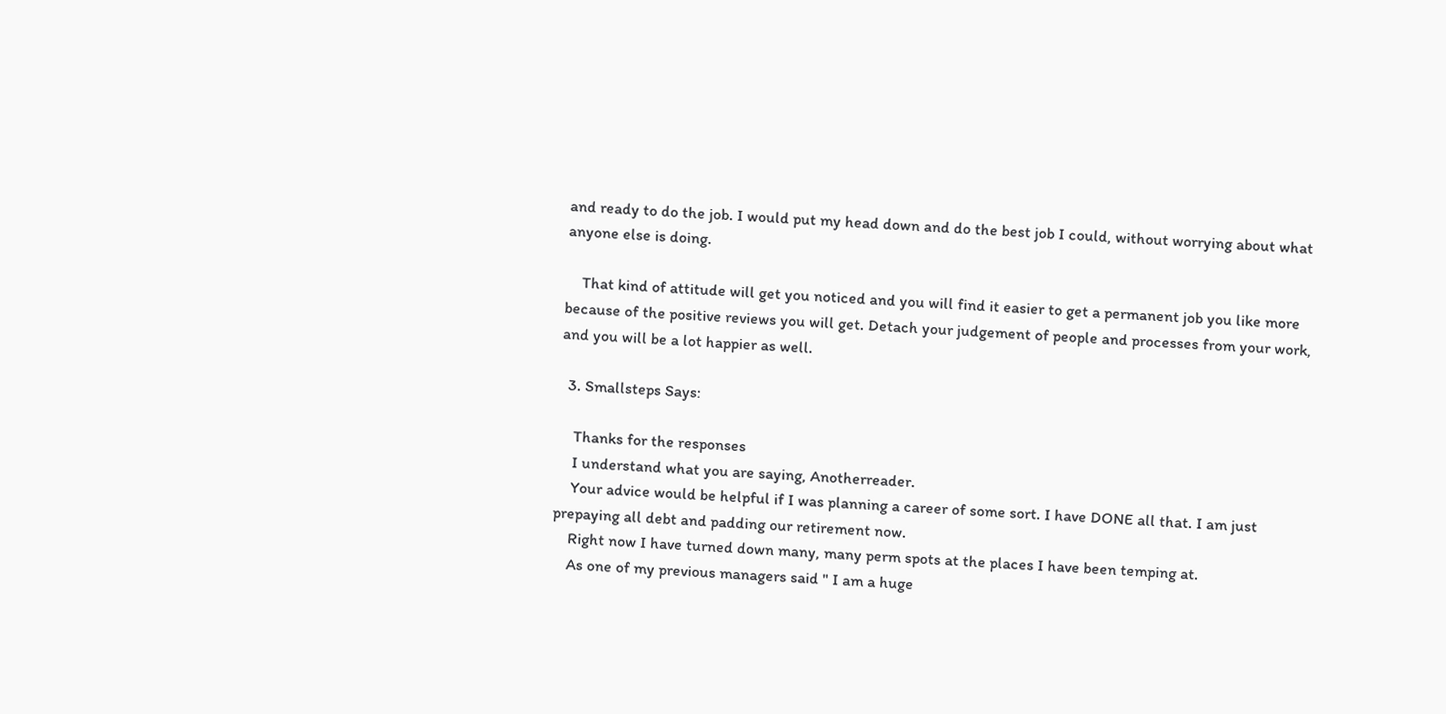and ready to do the job. I would put my head down and do the best job I could, without worrying about what anyone else is doing.

    That kind of attitude will get you noticed and you will find it easier to get a permanent job you like more because of the positive reviews you will get. Detach your judgement of people and processes from your work, and you will be a lot happier as well.

  3. Smallsteps Says:

    Thanks for the responses
    I understand what you are saying, Anotherreader.
    Your advice would be helpful if I was planning a career of some sort. I have DONE all that. I am just prepaying all debt and padding our retirement now.
    Right now I have turned down many, many perm spots at the places I have been temping at.
    As one of my previous managers said " I am a huge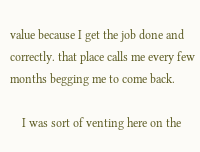value because I get the job done and correctly. that place calls me every few months begging me to come back.

    I was sort of venting here on the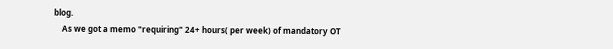blog.
    As we got a memo "requiring" 24+ hours( per week) of mandatory OT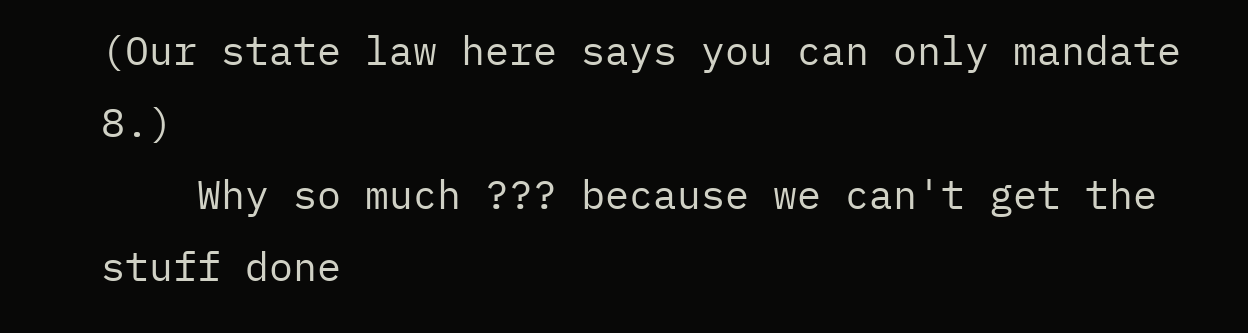(Our state law here says you can only mandate 8.)
    Why so much ??? because we can't get the stuff done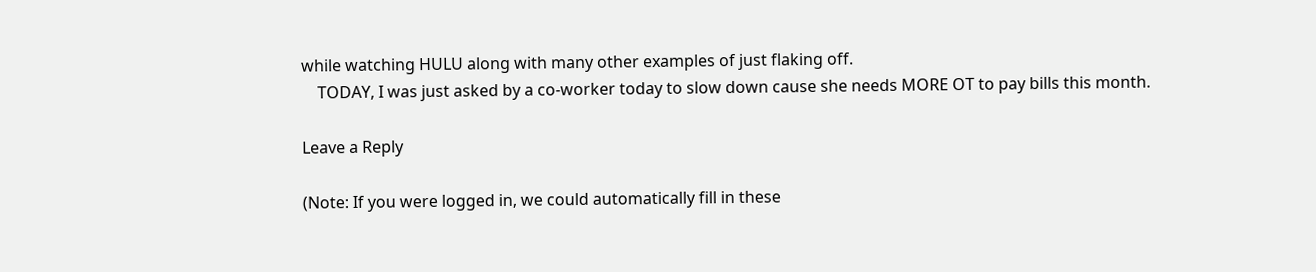while watching HULU along with many other examples of just flaking off.
    TODAY, I was just asked by a co-worker today to slow down cause she needs MORE OT to pay bills this month.

Leave a Reply

(Note: If you were logged in, we could automatically fill in these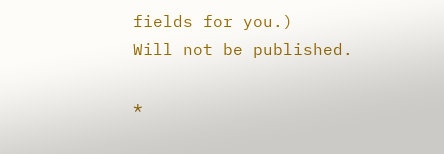fields for you.)
Will not be published.

*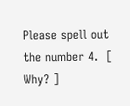Please spell out the number 4.  [ Why? ]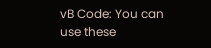vB Code: You can use these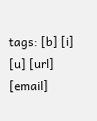tags: [b] [i] [u] [url] [email]